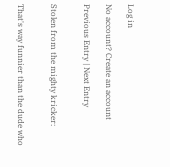Log in

No account? Create an account

Previous Entry | Next Entry


Stolen from the mighty kricker:


That's way funnier than the dude who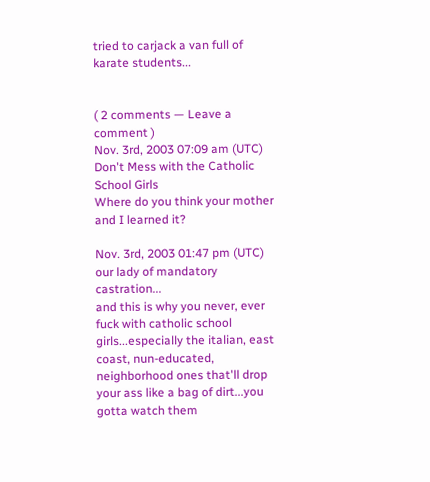tried to carjack a van full of karate students...


( 2 comments — Leave a comment )
Nov. 3rd, 2003 07:09 am (UTC)
Don't Mess with the Catholic School Girls
Where do you think your mother and I learned it?

Nov. 3rd, 2003 01:47 pm (UTC)
our lady of mandatory castration...
and this is why you never, ever fuck with catholic school girls...especially the italian, east coast, nun-educated, neighborhood ones that'll drop your ass like a bag of dirt...you gotta watch them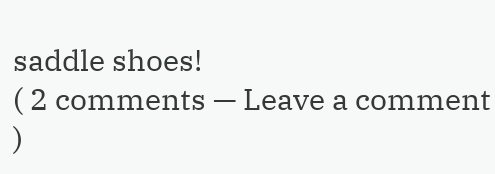saddle shoes!
( 2 comments — Leave a comment )